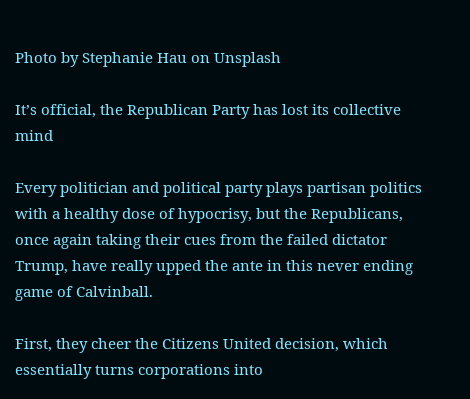Photo by Stephanie Hau on Unsplash

It’s official, the Republican Party has lost its collective mind

Every politician and political party plays partisan politics with a healthy dose of hypocrisy, but the Republicans, once again taking their cues from the failed dictator Trump, have really upped the ante in this never ending game of Calvinball.

First, they cheer the Citizens United decision, which essentially turns corporations into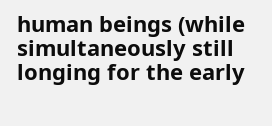human beings (while simultaneously still longing for the early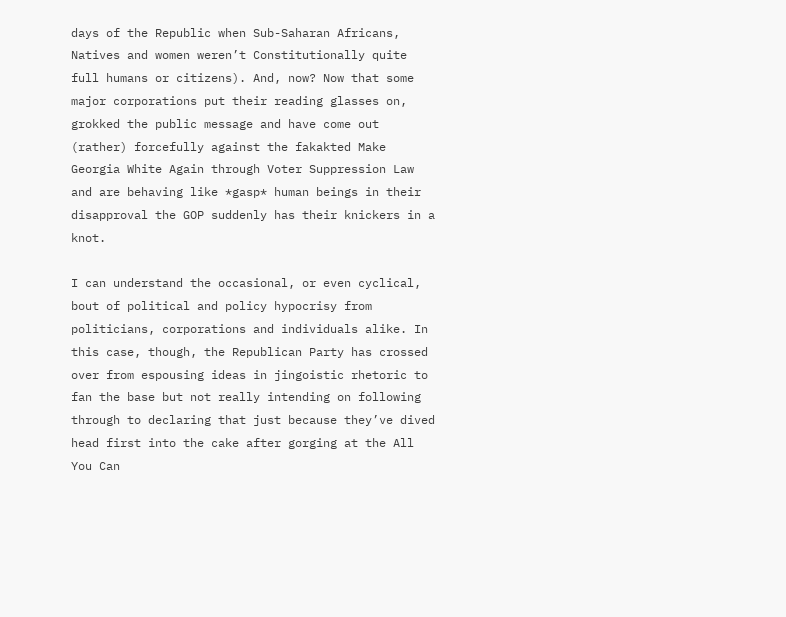days of the Republic when Sub-Saharan Africans, Natives and women weren’t Constitutionally quite full humans or citizens). And, now? Now that some major corporations put their reading glasses on, grokked the public message and have come out (rather) forcefully against the fakakted Make Georgia White Again through Voter Suppression Law and are behaving like *gasp* human beings in their disapproval the GOP suddenly has their knickers in a knot.

I can understand the occasional, or even cyclical, bout of political and policy hypocrisy from politicians, corporations and individuals alike. In this case, though, the Republican Party has crossed over from espousing ideas in jingoistic rhetoric to fan the base but not really intending on following through to declaring that just because they’ve dived head first into the cake after gorging at the All You Can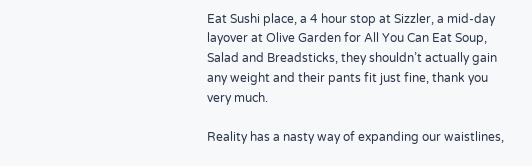Eat Sushi place, a 4 hour stop at Sizzler, a mid-day layover at Olive Garden for All You Can Eat Soup, Salad and Breadsticks, they shouldn’t actually gain any weight and their pants fit just fine, thank you very much.

Reality has a nasty way of expanding our waistlines,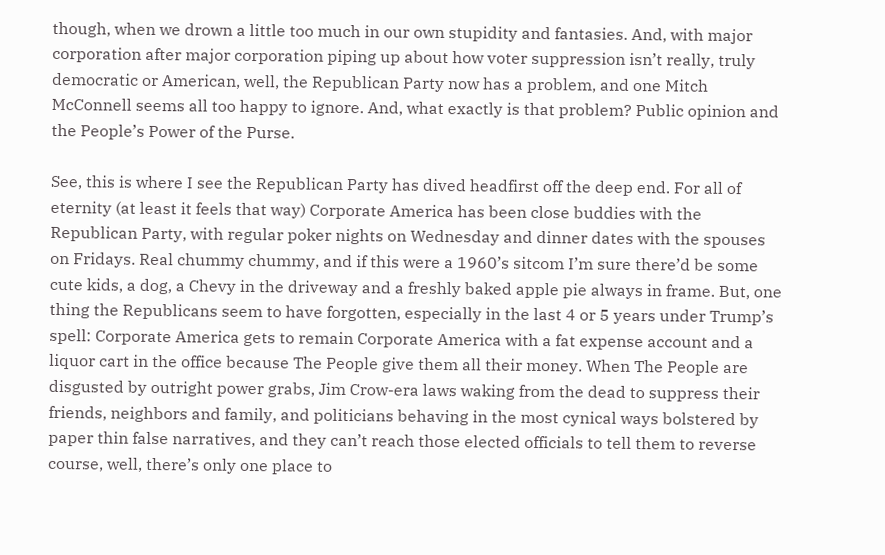though, when we drown a little too much in our own stupidity and fantasies. And, with major corporation after major corporation piping up about how voter suppression isn’t really, truly democratic or American, well, the Republican Party now has a problem, and one Mitch McConnell seems all too happy to ignore. And, what exactly is that problem? Public opinion and the People’s Power of the Purse.

See, this is where I see the Republican Party has dived headfirst off the deep end. For all of eternity (at least it feels that way) Corporate America has been close buddies with the Republican Party, with regular poker nights on Wednesday and dinner dates with the spouses on Fridays. Real chummy chummy, and if this were a 1960’s sitcom I’m sure there’d be some cute kids, a dog, a Chevy in the driveway and a freshly baked apple pie always in frame. But, one thing the Republicans seem to have forgotten, especially in the last 4 or 5 years under Trump’s spell: Corporate America gets to remain Corporate America with a fat expense account and a liquor cart in the office because The People give them all their money. When The People are disgusted by outright power grabs, Jim Crow-era laws waking from the dead to suppress their friends, neighbors and family, and politicians behaving in the most cynical ways bolstered by paper thin false narratives, and they can’t reach those elected officials to tell them to reverse course, well, there’s only one place to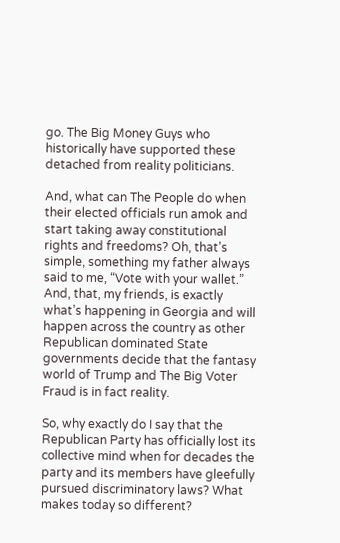go. The Big Money Guys who historically have supported these detached from reality politicians.

And, what can The People do when their elected officials run amok and start taking away constitutional rights and freedoms? Oh, that’s simple, something my father always said to me, “Vote with your wallet.” And, that, my friends, is exactly what’s happening in Georgia and will happen across the country as other Republican dominated State governments decide that the fantasy world of Trump and The Big Voter Fraud is in fact reality.

So, why exactly do I say that the Republican Party has officially lost its collective mind when for decades the party and its members have gleefully pursued discriminatory laws? What makes today so different?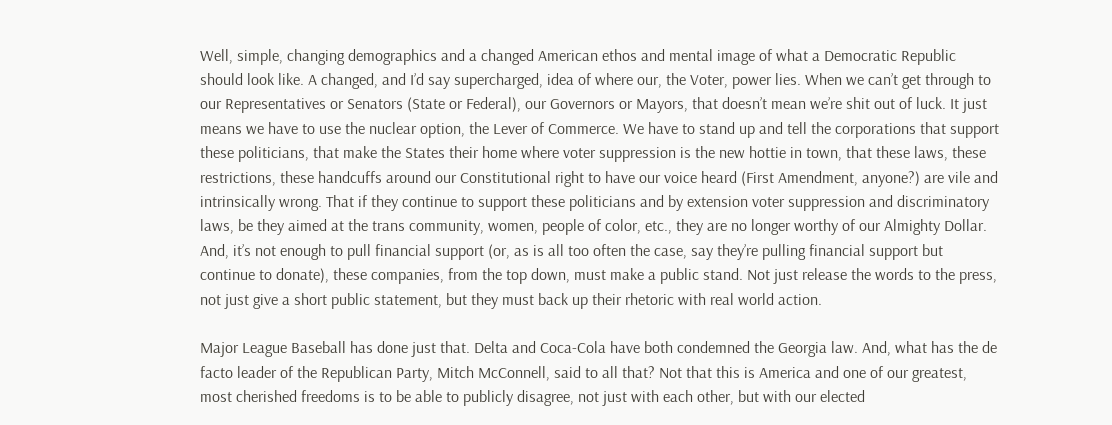Well, simple, changing demographics and a changed American ethos and mental image of what a Democratic Republic should look like. A changed, and I’d say supercharged, idea of where our, the Voter, power lies. When we can’t get through to our Representatives or Senators (State or Federal), our Governors or Mayors, that doesn’t mean we’re shit out of luck. It just means we have to use the nuclear option, the Lever of Commerce. We have to stand up and tell the corporations that support these politicians, that make the States their home where voter suppression is the new hottie in town, that these laws, these restrictions, these handcuffs around our Constitutional right to have our voice heard (First Amendment, anyone?) are vile and intrinsically wrong. That if they continue to support these politicians and by extension voter suppression and discriminatory laws, be they aimed at the trans community, women, people of color, etc., they are no longer worthy of our Almighty Dollar. And, it’s not enough to pull financial support (or, as is all too often the case, say they’re pulling financial support but continue to donate), these companies, from the top down, must make a public stand. Not just release the words to the press, not just give a short public statement, but they must back up their rhetoric with real world action.

Major League Baseball has done just that. Delta and Coca-Cola have both condemned the Georgia law. And, what has the de facto leader of the Republican Party, Mitch McConnell, said to all that? Not that this is America and one of our greatest, most cherished freedoms is to be able to publicly disagree, not just with each other, but with our elected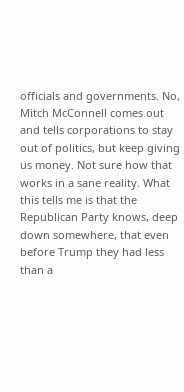officials and governments. No, Mitch McConnell comes out and tells corporations to stay out of politics, but keep giving us money. Not sure how that works in a sane reality. What this tells me is that the Republican Party knows, deep down somewhere, that even before Trump they had less than a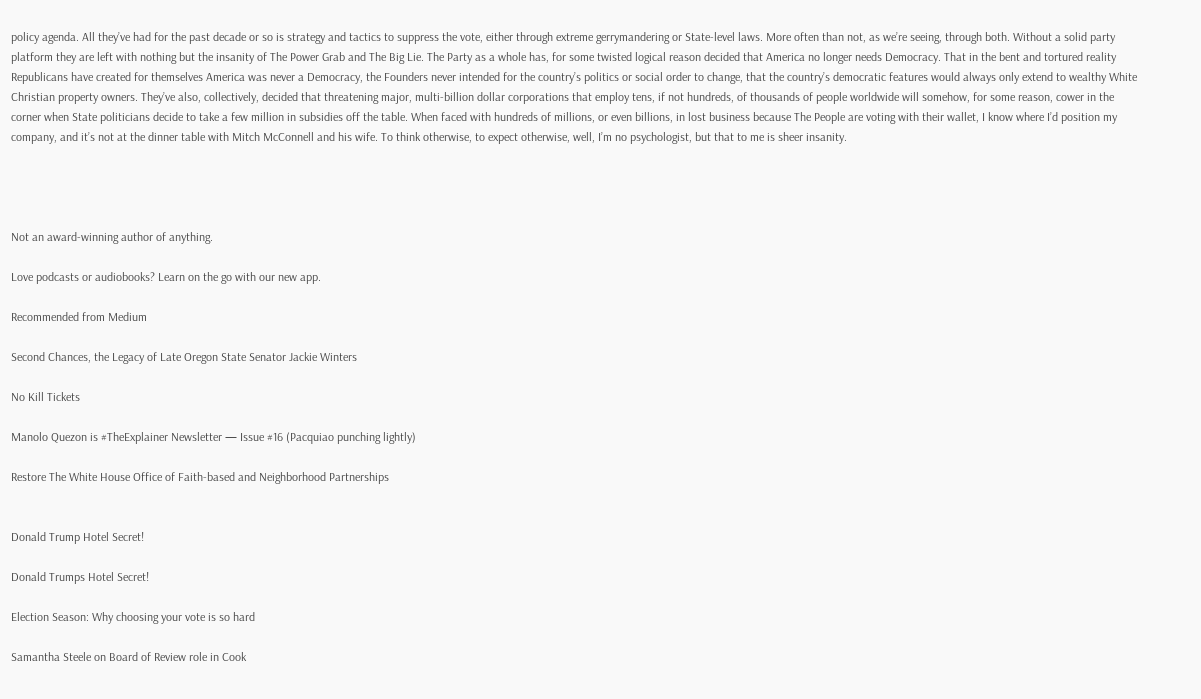policy agenda. All they’ve had for the past decade or so is strategy and tactics to suppress the vote, either through extreme gerrymandering or State-level laws. More often than not, as we’re seeing, through both. Without a solid party platform they are left with nothing but the insanity of The Power Grab and The Big Lie. The Party as a whole has, for some twisted logical reason decided that America no longer needs Democracy. That in the bent and tortured reality Republicans have created for themselves America was never a Democracy, the Founders never intended for the country’s politics or social order to change, that the country’s democratic features would always only extend to wealthy White Christian property owners. They’ve also, collectively, decided that threatening major, multi-billion dollar corporations that employ tens, if not hundreds, of thousands of people worldwide will somehow, for some reason, cower in the corner when State politicians decide to take a few million in subsidies off the table. When faced with hundreds of millions, or even billions, in lost business because The People are voting with their wallet, I know where I’d position my company, and it’s not at the dinner table with Mitch McConnell and his wife. To think otherwise, to expect otherwise, well, I’m no psychologist, but that to me is sheer insanity.




Not an award-winning author of anything.

Love podcasts or audiobooks? Learn on the go with our new app.

Recommended from Medium

Second Chances, the Legacy of Late Oregon State Senator Jackie Winters

No Kill Tickets

Manolo Quezon is #TheExplainer Newsletter — Issue #16 (Pacquiao punching lightly)

Restore The White House Office of Faith-based and Neighborhood Partnerships


Donald Trump Hotel Secret!

Donald Trumps Hotel Secret!

Election Season: Why choosing your vote is so hard

Samantha Steele on Board of Review role in Cook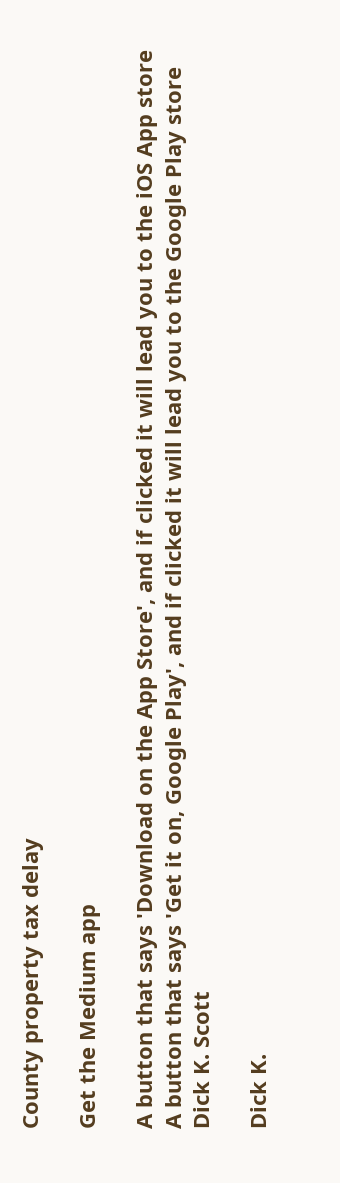County property tax delay

Get the Medium app

A button that says 'Download on the App Store', and if clicked it will lead you to the iOS App store
A button that says 'Get it on, Google Play', and if clicked it will lead you to the Google Play store
Dick K. Scott

Dick K.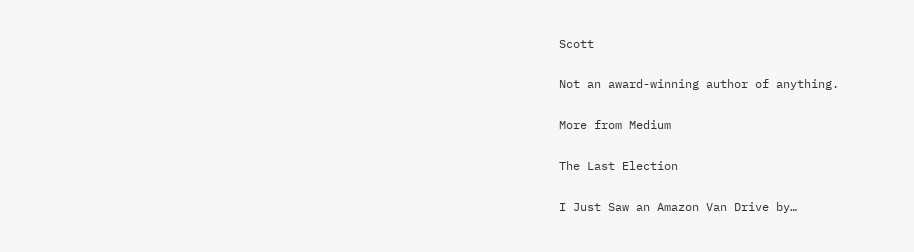Scott

Not an award-winning author of anything.

More from Medium

The Last Election

I Just Saw an Amazon Van Drive by…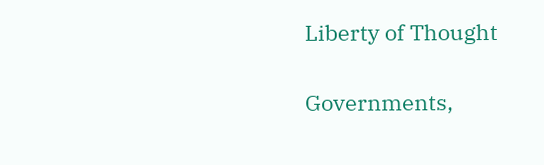Liberty of Thought

Governments,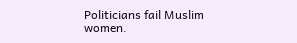Politicians fail Muslim women.